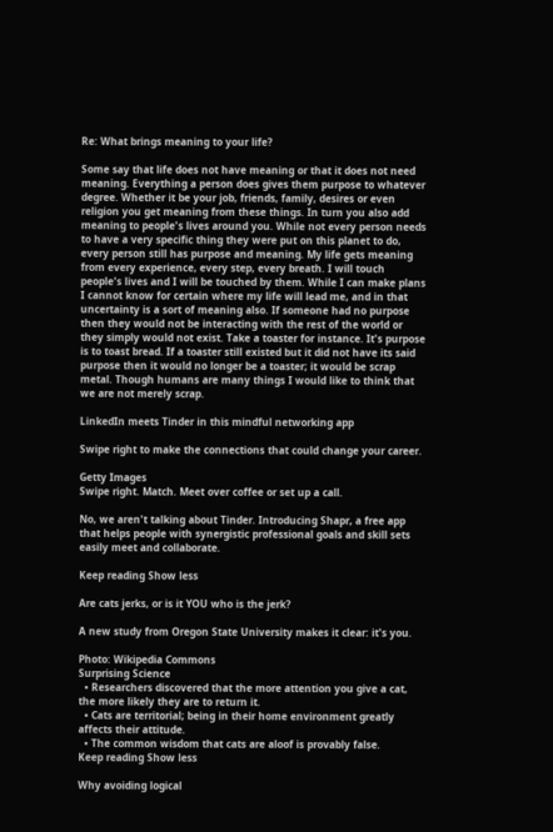Re: What brings meaning to your life?

Some say that life does not have meaning or that it does not need meaning. Everything a person does gives them purpose to whatever degree. Whether it be your job, friends, family, desires or even religion you get meaning from these things. In turn you also add meaning to people's lives around you. While not every person needs to have a very specific thing they were put on this planet to do, every person still has purpose and meaning. My life gets meaning from every experience, every step, every breath. I will touch people's lives and I will be touched by them. While I can make plans I cannot know for certain where my life will lead me, and in that uncertainty is a sort of meaning also. If someone had no purpose then they would not be interacting with the rest of the world or they simply would not exist. Take a toaster for instance. It's purpose is to toast bread. If a toaster still existed but it did not have its said purpose then it would no longer be a toaster; it would be scrap metal. Though humans are many things I would like to think that we are not merely scrap.

LinkedIn meets Tinder in this mindful networking app

Swipe right to make the connections that could change your career.

Getty Images
Swipe right. Match. Meet over coffee or set up a call.

No, we aren't talking about Tinder. Introducing Shapr, a free app that helps people with synergistic professional goals and skill sets easily meet and collaborate.

Keep reading Show less

Are cats jerks, or is it YOU who is the jerk?

A new study from Oregon State University makes it clear: it's you.

Photo: Wikipedia Commons
Surprising Science
  • Researchers discovered that the more attention you give a cat, the more likely they are to return it.
  • Cats are territorial; being in their home environment greatly affects their attitude.
  • The common wisdom that cats are aloof is provably false.
Keep reading Show less

Why avoiding logical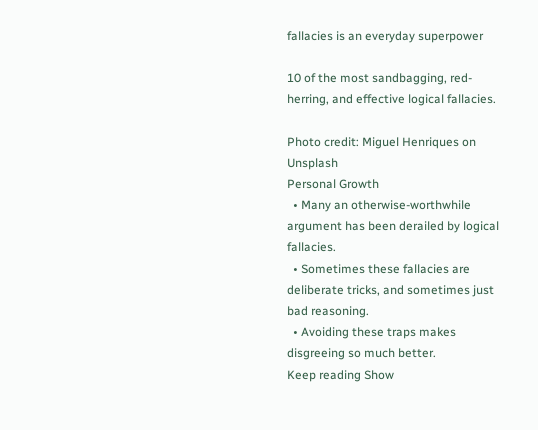fallacies is an everyday superpower

10 of the most sandbagging, red-herring, and effective logical fallacies.

Photo credit: Miguel Henriques on Unsplash
Personal Growth
  • Many an otherwise-worthwhile argument has been derailed by logical fallacies.
  • Sometimes these fallacies are deliberate tricks, and sometimes just bad reasoning.
  • Avoiding these traps makes disgreeing so much better.
Keep reading Show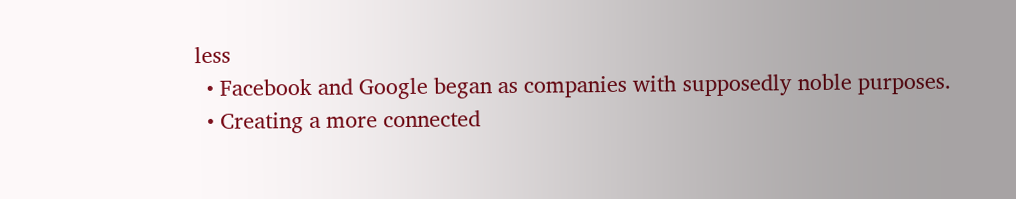less
  • Facebook and Google began as companies with supposedly noble purposes.
  • Creating a more connected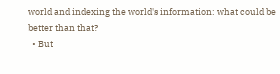world and indexing the world's information: what could be better than that?
  • But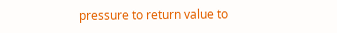pressure to return value to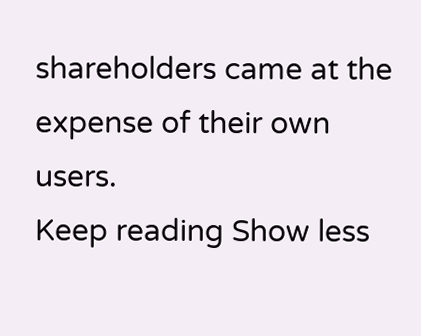shareholders came at the expense of their own users.
Keep reading Show less